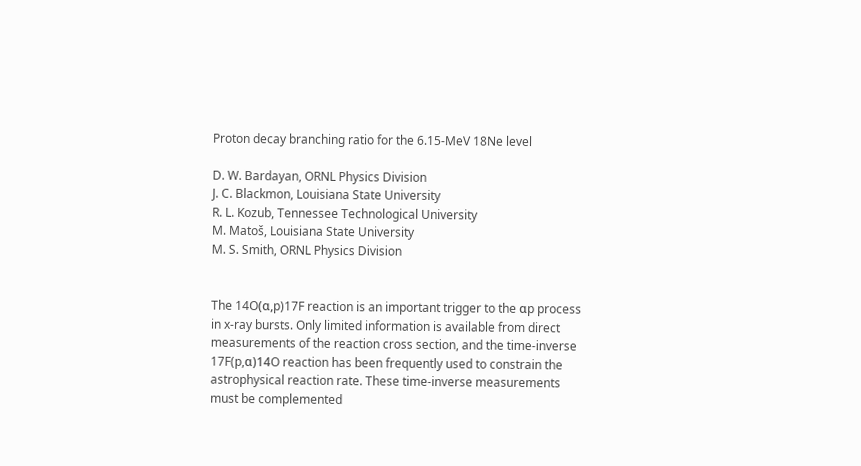Proton decay branching ratio for the 6.15-MeV 18Ne level

D. W. Bardayan, ORNL Physics Division
J. C. Blackmon, Louisiana State University
R. L. Kozub, Tennessee Technological University
M. Matoš, Louisiana State University
M. S. Smith, ORNL Physics Division


The 14O(α,p)17F reaction is an important trigger to the αp process in x-ray bursts. Only limited information is available from direct measurements of the reaction cross section, and the time-inverse 17F(p,α)14O reaction has been frequently used to constrain the astrophysical reaction rate. These time-inverse measurements must be complemented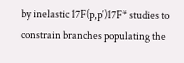by inelastic 17F(p,p′)17F* studies to constrain branches populating the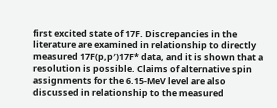first excited state of 17F. Discrepancies in the literature are examined in relationship to directly measured 17F(p,p′)17F* data, and it is shown that a resolution is possible. Claims of alternative spin assignments for the 6.15-MeV level are also discussed in relationship to the measured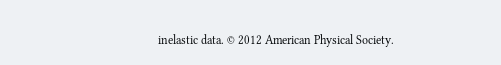inelastic data. © 2012 American Physical Society.